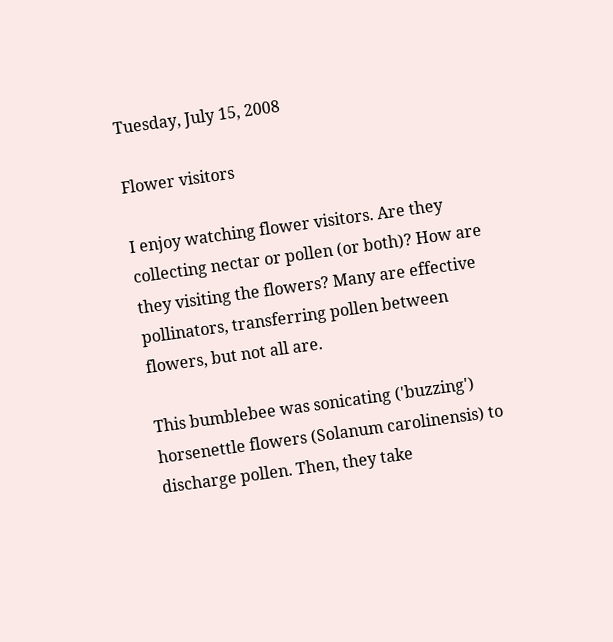Tuesday, July 15, 2008

Flower visitors

I enjoy watching flower visitors. Are they collecting nectar or pollen (or both)? How are they visiting the flowers? Many are effective pollinators, transferring pollen between flowers, but not all are.

This bumblebee was sonicating ('buzzing') horsenettle flowers (Solanum carolinensis) to discharge pollen. Then, they take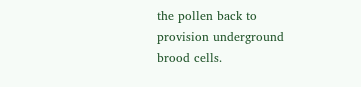the pollen back to provision underground brood cells.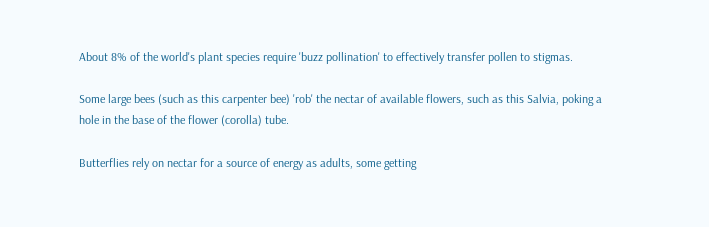About 8% of the world's plant species require 'buzz pollination' to effectively transfer pollen to stigmas.

Some large bees (such as this carpenter bee) 'rob' the nectar of available flowers, such as this Salvia, poking a hole in the base of the flower (corolla) tube.

Butterflies rely on nectar for a source of energy as adults, some getting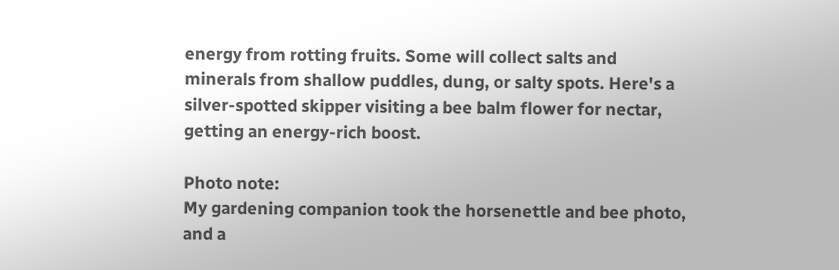energy from rotting fruits. Some will collect salts and minerals from shallow puddles, dung, or salty spots. Here's a silver-spotted skipper visiting a bee balm flower for nectar, getting an energy-rich boost.

Photo note:
My gardening companion took the horsenettle and bee photo, and a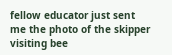fellow educator just sent me the photo of the skipper visiting bee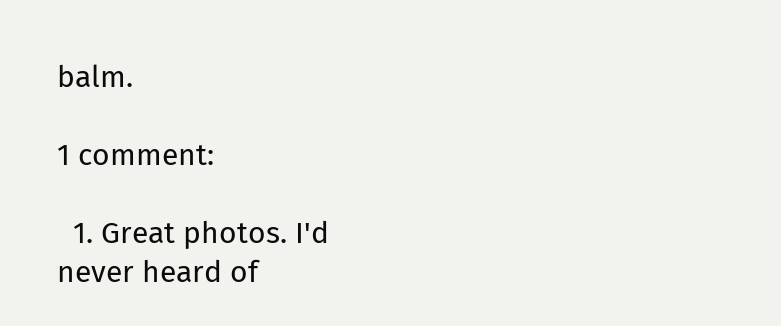balm.

1 comment:

  1. Great photos. I'd never heard of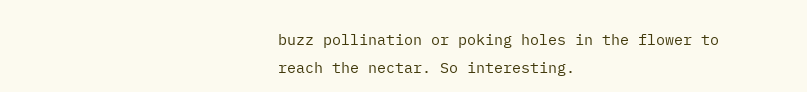buzz pollination or poking holes in the flower to reach the nectar. So interesting.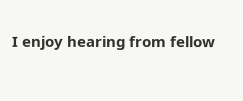I enjoy hearing from fellow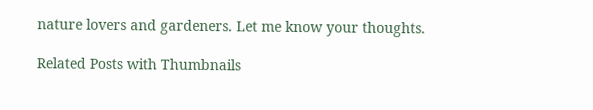nature lovers and gardeners. Let me know your thoughts.

Related Posts with Thumbnails